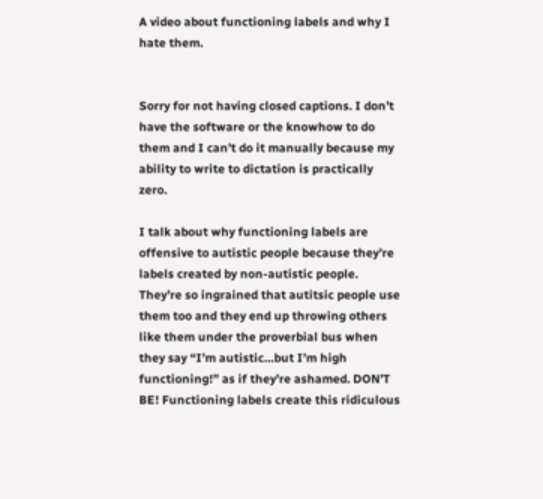A video about functioning labels and why I hate them.


Sorry for not having closed captions. I don’t have the software or the knowhow to do them and I can’t do it manually because my ability to write to dictation is practically zero.

I talk about why functioning labels are offensive to autistic people because they’re labels created by non-autistic people. They’re so ingrained that autitsic people use them too and they end up throwing others like them under the proverbial bus when they say “I’m autistic…but I’m high functioning!” as if they’re ashamed. DON’T BE! Functioning labels create this ridiculous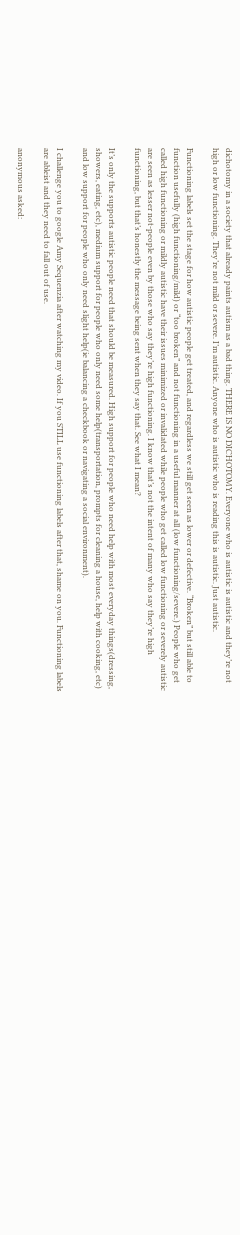dichotomy in a society that already paints autism as a bad thing. THERE IS NO DICHOTOMY. Everyone who is autistic is autistic and they’re not high or low functioning. They’re not mild or severe. I’m autistic. Anyone who is autistic who is reading this is autistic. Just autistic.

Functioning labels set the stage for how autistic people get treated, and regardless we still get seen as lower or defective. “Broken” but still able to function usefully (high functioning/mild) or “too broken” and not functioning in a useful manner at all (low functioning/severe.) People who get called high functioning or mildly autistic have their issues minimized or invalidated while people who get called low functioning or severely autistic are seen as lesser not-people even by those who say they’re high functioning. I know that’s not the intent of many who say they’re high functioning, but that’s honestly the message being sent when they say that. See what I mean?

It’s only the supports autistic people need that should be measured. High support for people who need help with most everyday things(dressing, showers, eating, etc), medium support for people who only need some help(transportation, prompts for cleaning a house, help with cooking, etc) and low support for people who only need slight help(ie balancing a checkbook or navigating a social environment).

I challenge you to google Amy Sequenzia after watching my video. If you STILL use functioning labels after that, shame on you. Functioning labels are ableist and they need to fall out of use.

anonymous asked: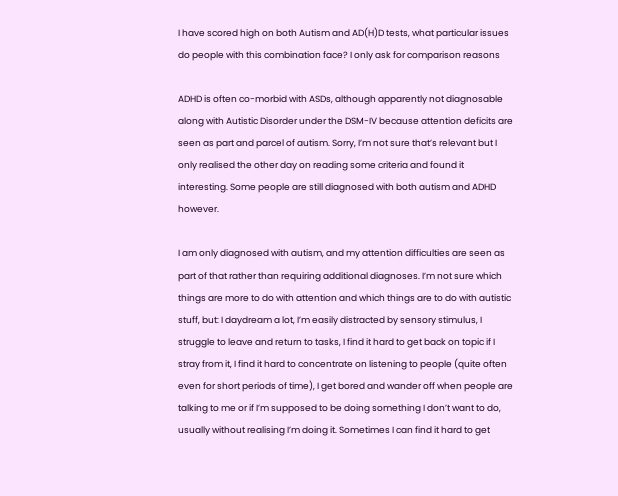I have scored high on both Autism and AD(H)D tests, what particular issues do people with this combination face? I only ask for comparison reasons

ADHD is often co-morbid with ASDs, although apparently not diagnosable along with Autistic Disorder under the DSM-IV because attention deficits are seen as part and parcel of autism. Sorry, I’m not sure that’s relevant but I only realised the other day on reading some criteria and found it interesting. Some people are still diagnosed with both autism and ADHD however.

I am only diagnosed with autism, and my attention difficulties are seen as part of that rather than requiring additional diagnoses. I’m not sure which things are more to do with attention and which things are to do with autistic stuff, but: I daydream a lot, I’m easily distracted by sensory stimulus, I struggle to leave and return to tasks, I find it hard to get back on topic if I stray from it, I find it hard to concentrate on listening to people (quite often even for short periods of time), I get bored and wander off when people are talking to me or if I’m supposed to be doing something I don’t want to do, usually without realising I’m doing it. Sometimes I can find it hard to get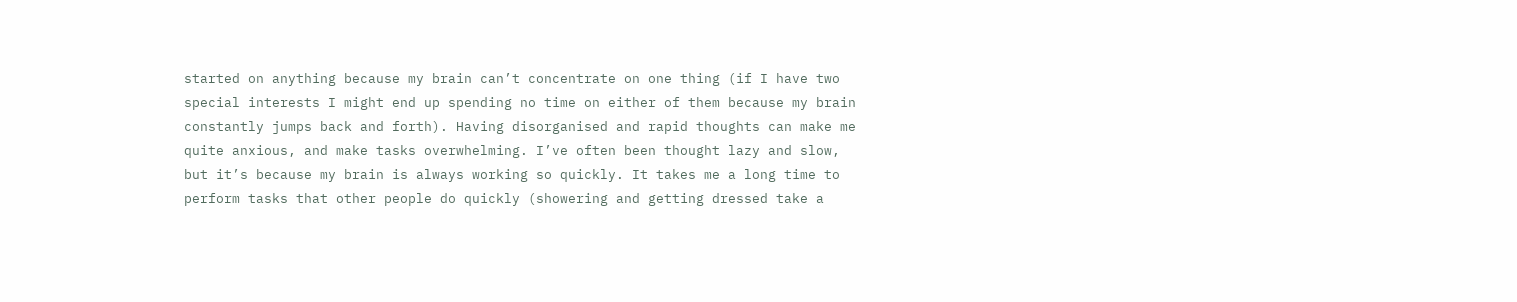started on anything because my brain can’t concentrate on one thing (if I have two special interests I might end up spending no time on either of them because my brain constantly jumps back and forth). Having disorganised and rapid thoughts can make me quite anxious, and make tasks overwhelming. I’ve often been thought lazy and slow, but it’s because my brain is always working so quickly. It takes me a long time to perform tasks that other people do quickly (showering and getting dressed take a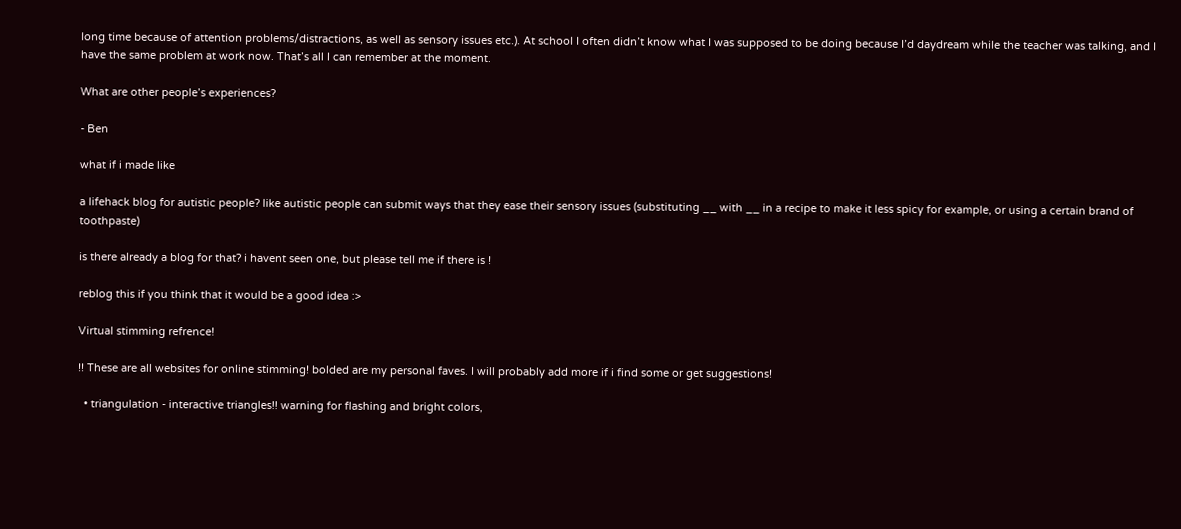long time because of attention problems/distractions, as well as sensory issues etc.). At school I often didn’t know what I was supposed to be doing because I’d daydream while the teacher was talking, and I have the same problem at work now. That’s all I can remember at the moment.

What are other people’s experiences?

- Ben

what if i made like

a lifehack blog for autistic people? like autistic people can submit ways that they ease their sensory issues (substituting __ with __ in a recipe to make it less spicy for example, or using a certain brand of toothpaste)

is there already a blog for that? i havent seen one, but please tell me if there is !

reblog this if you think that it would be a good idea :>

Virtual stimming refrence!

!! These are all websites for online stimming! bolded are my personal faves. I will probably add more if i find some or get suggestions!

  • triangulation - interactive triangles!! warning for flashing and bright colors,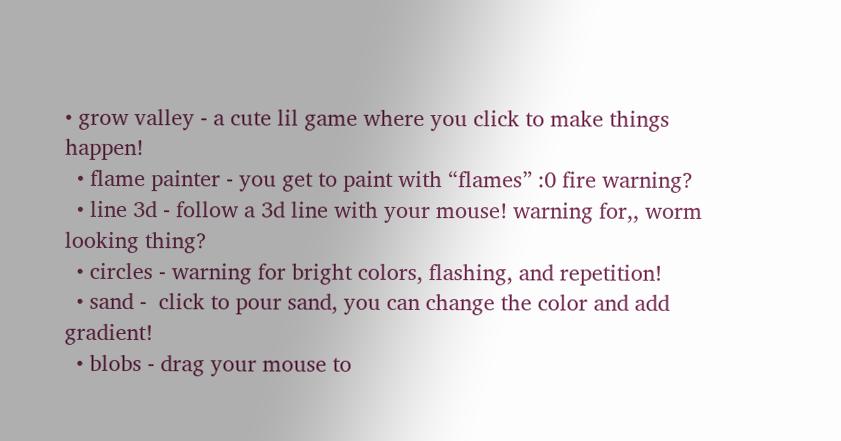• grow valley - a cute lil game where you click to make things happen!
  • flame painter - you get to paint with “flames” :0 fire warning?
  • line 3d - follow a 3d line with your mouse! warning for,, worm looking thing?
  • circles - warning for bright colors, flashing, and repetition!
  • sand -  click to pour sand, you can change the color and add gradient!
  • blobs - drag your mouse to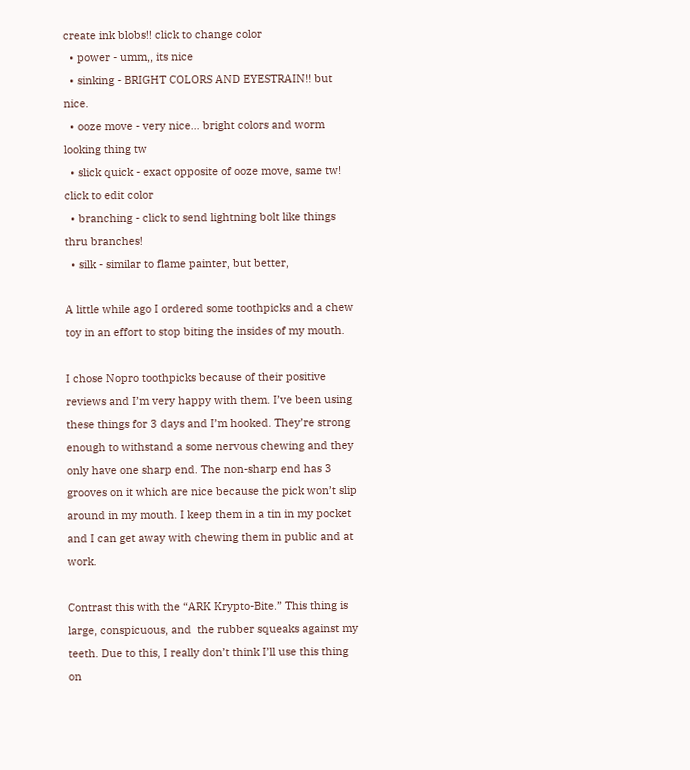create ink blobs!! click to change color
  • power - umm,, its nice
  • sinking - BRIGHT COLORS AND EYESTRAIN!! but nice.
  • ooze move - very nice… bright colors and worm looking thing tw
  • slick quick - exact opposite of ooze move, same tw! click to edit color
  • branching - click to send lightning bolt like things thru branches!
  • silk - similar to flame painter, but better,

A little while ago I ordered some toothpicks and a chew toy in an effort to stop biting the insides of my mouth.

I chose Nopro toothpicks because of their positive reviews and I’m very happy with them. I’ve been using these things for 3 days and I’m hooked. They’re strong enough to withstand a some nervous chewing and they only have one sharp end. The non-sharp end has 3 grooves on it which are nice because the pick won’t slip around in my mouth. I keep them in a tin in my pocket and I can get away with chewing them in public and at work.

Contrast this with the “ARK Krypto-Bite.” This thing is large, conspicuous, and  the rubber squeaks against my teeth. Due to this, I really don’t think I’ll use this thing on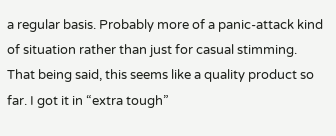a regular basis. Probably more of a panic-attack kind of situation rather than just for casual stimming.
That being said, this seems like a quality product so far. I got it in “extra tough”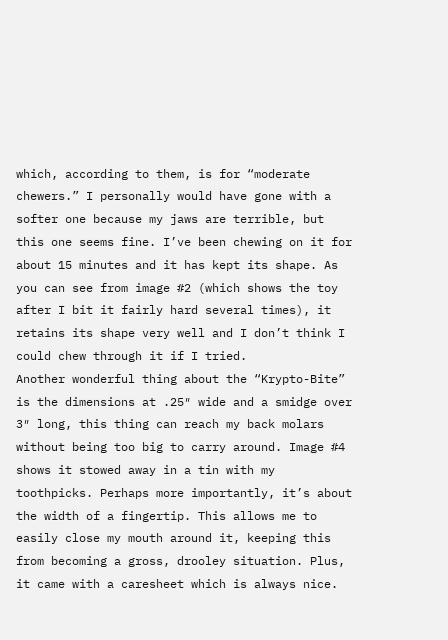which, according to them, is for “moderate chewers.” I personally would have gone with a softer one because my jaws are terrible, but this one seems fine. I’ve been chewing on it for about 15 minutes and it has kept its shape. As you can see from image #2 (which shows the toy after I bit it fairly hard several times), it retains its shape very well and I don’t think I could chew through it if I tried.
Another wonderful thing about the “Krypto-Bite” is the dimensions at .25″ wide and a smidge over 3″ long, this thing can reach my back molars without being too big to carry around. Image #4 shows it stowed away in a tin with my toothpicks. Perhaps more importantly, it’s about the width of a fingertip. This allows me to easily close my mouth around it, keeping this from becoming a gross, drooley situation. Plus, it came with a caresheet which is always nice.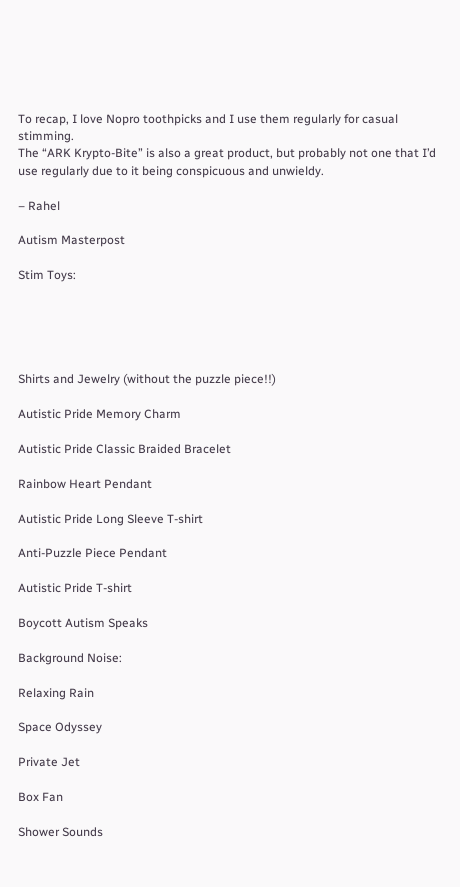To recap, I love Nopro toothpicks and I use them regularly for casual stimming.
The “ARK Krypto-Bite” is also a great product, but probably not one that I’d use regularly due to it being conspicuous and unwieldy.

– Rahel

Autism Masterpost

Stim Toys:





Shirts and Jewelry (without the puzzle piece!!)

Autistic Pride Memory Charm

Autistic Pride Classic Braided Bracelet

Rainbow Heart Pendant

Autistic Pride Long Sleeve T-shirt

Anti-Puzzle Piece Pendant

Autistic Pride T-shirt

Boycott Autism Speaks

Background Noise:

Relaxing Rain

Space Odyssey

Private Jet

Box Fan

Shower Sounds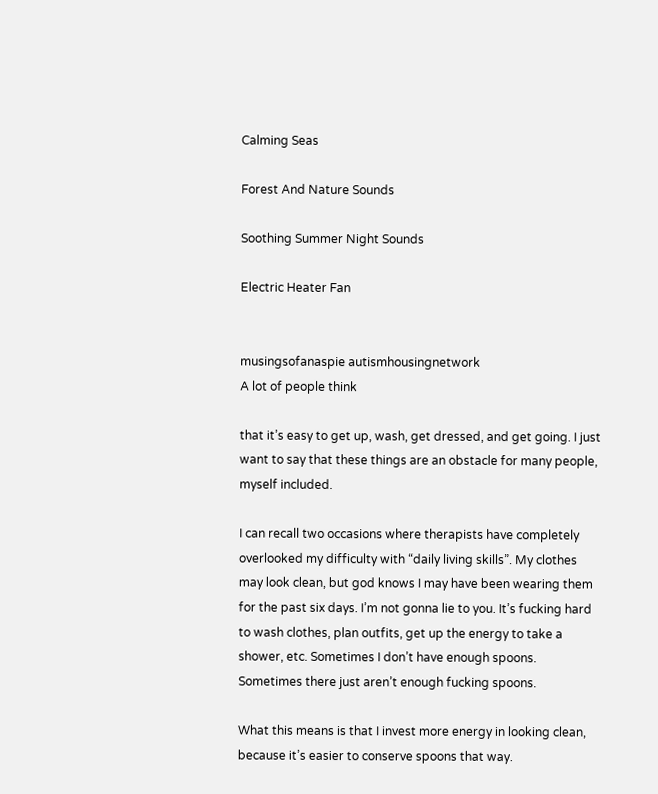Calming Seas

Forest And Nature Sounds

Soothing Summer Night Sounds

Electric Heater Fan


musingsofanaspie autismhousingnetwork
A lot of people think

that it’s easy to get up, wash, get dressed, and get going. I just want to say that these things are an obstacle for many people, myself included.

I can recall two occasions where therapists have completely overlooked my difficulty with “daily living skills”. My clothes may look clean, but god knows I may have been wearing them for the past six days. I’m not gonna lie to you. It’s fucking hard to wash clothes, plan outfits, get up the energy to take a shower, etc. Sometimes I don’t have enough spoons. Sometimes there just aren’t enough fucking spoons.

What this means is that I invest more energy in looking clean, because it’s easier to conserve spoons that way.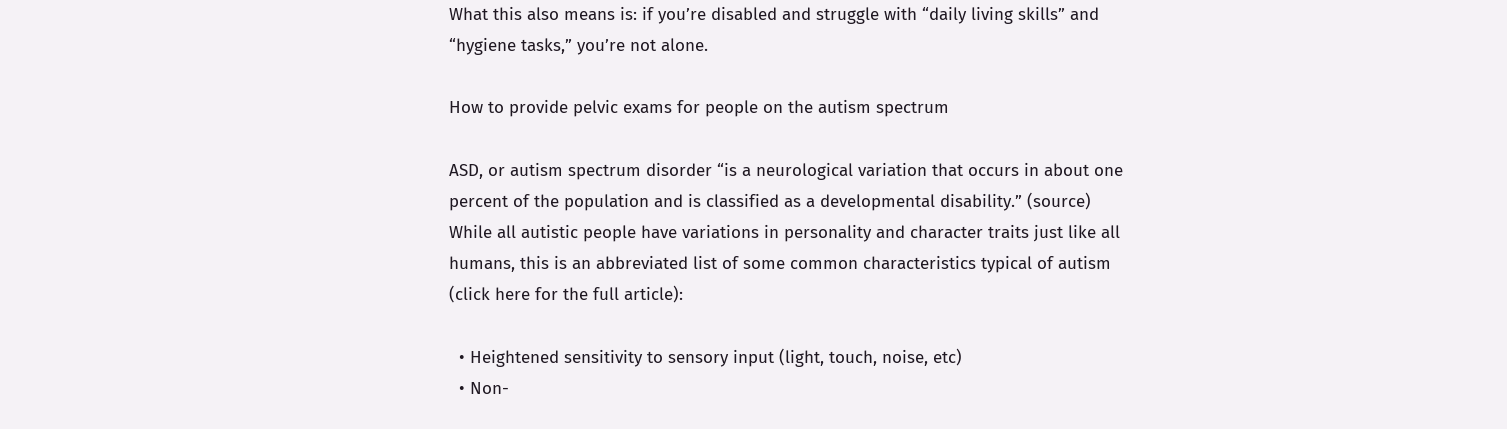What this also means is: if you’re disabled and struggle with “daily living skills” and “hygiene tasks,” you’re not alone.

How to provide pelvic exams for people on the autism spectrum

ASD, or autism spectrum disorder “is a neurological variation that occurs in about one percent of the population and is classified as a developmental disability.” (source)  While all autistic people have variations in personality and character traits just like all humans, this is an abbreviated list of some common characteristics typical of autism (click here for the full article):

  • Heightened sensitivity to sensory input (light, touch, noise, etc)
  • Non-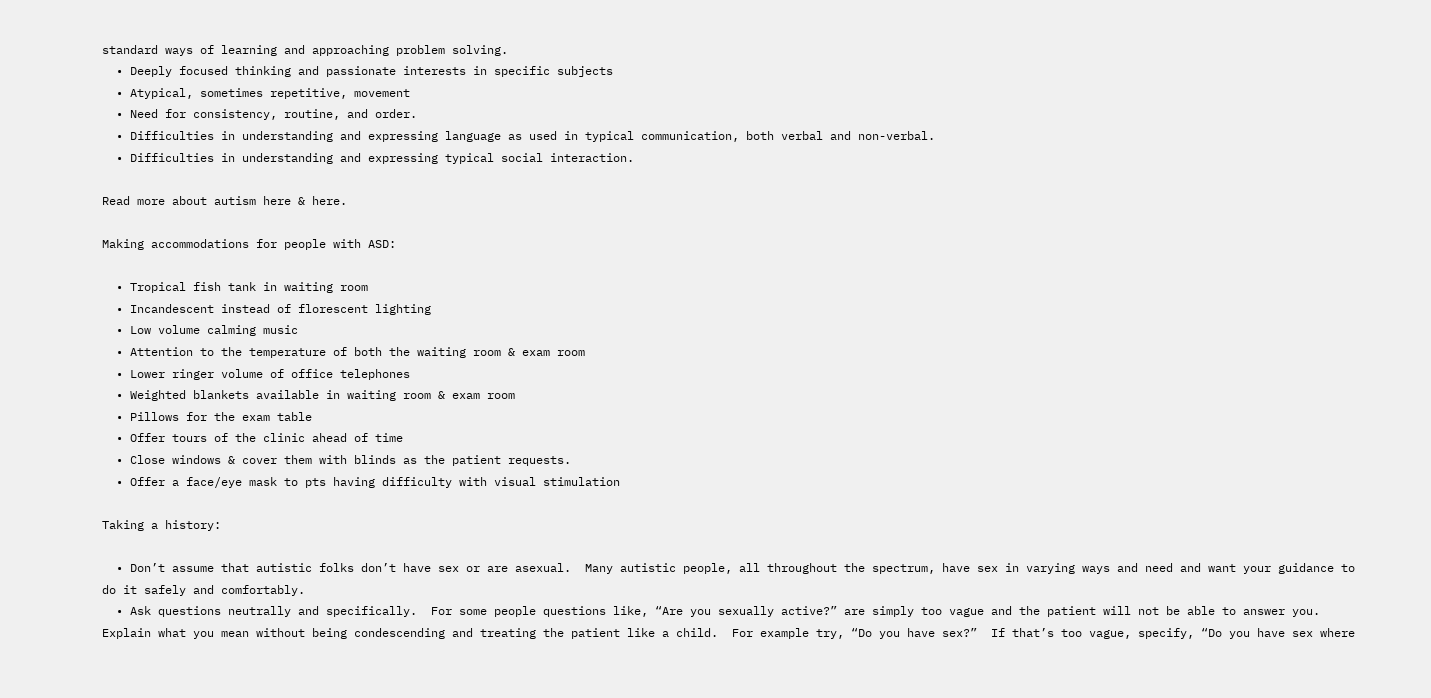standard ways of learning and approaching problem solving.
  • Deeply focused thinking and passionate interests in specific subjects
  • Atypical, sometimes repetitive, movement
  • Need for consistency, routine, and order.
  • Difficulties in understanding and expressing language as used in typical communication, both verbal and non-verbal.
  • Difficulties in understanding and expressing typical social interaction.

Read more about autism here & here.

Making accommodations for people with ASD:

  • Tropical fish tank in waiting room
  • Incandescent instead of florescent lighting
  • Low volume calming music
  • Attention to the temperature of both the waiting room & exam room
  • Lower ringer volume of office telephones
  • Weighted blankets available in waiting room & exam room
  • Pillows for the exam table
  • Offer tours of the clinic ahead of time
  • Close windows & cover them with blinds as the patient requests.
  • Offer a face/eye mask to pts having difficulty with visual stimulation

Taking a history:

  • Don’t assume that autistic folks don’t have sex or are asexual.  Many autistic people, all throughout the spectrum, have sex in varying ways and need and want your guidance to do it safely and comfortably.
  • Ask questions neutrally and specifically.  For some people questions like, “Are you sexually active?” are simply too vague and the patient will not be able to answer you.  Explain what you mean without being condescending and treating the patient like a child.  For example try, “Do you have sex?”  If that’s too vague, specify, “Do you have sex where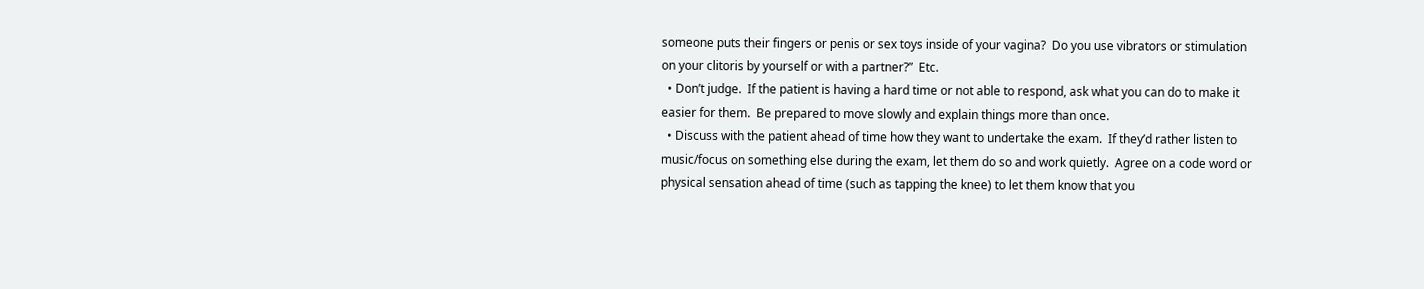someone puts their fingers or penis or sex toys inside of your vagina?  Do you use vibrators or stimulation on your clitoris by yourself or with a partner?”  Etc.
  • Don’t judge.  If the patient is having a hard time or not able to respond, ask what you can do to make it easier for them.  Be prepared to move slowly and explain things more than once.
  • Discuss with the patient ahead of time how they want to undertake the exam.  If they’d rather listen to music/focus on something else during the exam, let them do so and work quietly.  Agree on a code word or physical sensation ahead of time (such as tapping the knee) to let them know that you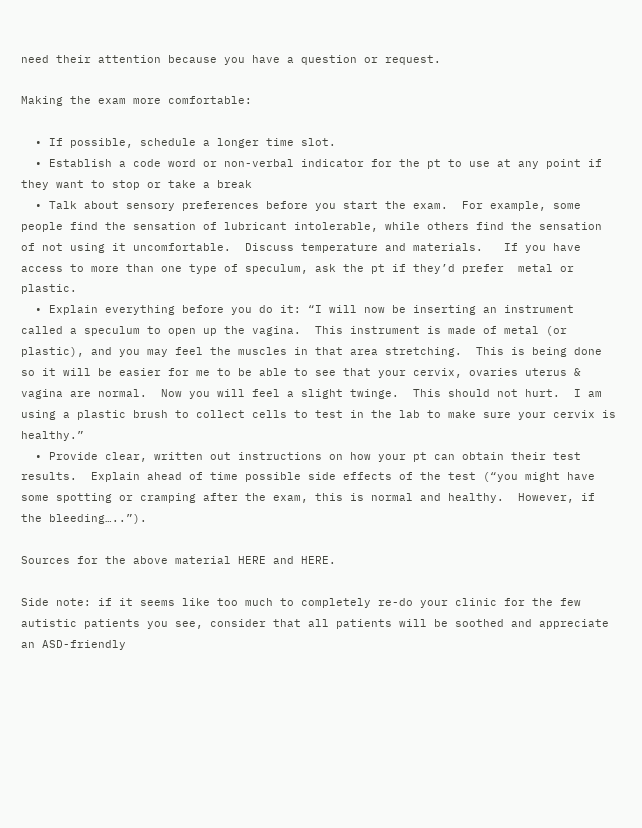need their attention because you have a question or request.

Making the exam more comfortable:

  • If possible, schedule a longer time slot.
  • Establish a code word or non-verbal indicator for the pt to use at any point if they want to stop or take a break
  • Talk about sensory preferences before you start the exam.  For example, some people find the sensation of lubricant intolerable, while others find the sensation of not using it uncomfortable.  Discuss temperature and materials.   If you have access to more than one type of speculum, ask the pt if they’d prefer  metal or plastic.
  • Explain everything before you do it: “I will now be inserting an instrument called a speculum to open up the vagina.  This instrument is made of metal (or plastic), and you may feel the muscles in that area stretching.  This is being done so it will be easier for me to be able to see that your cervix, ovaries uterus & vagina are normal.  Now you will feel a slight twinge.  This should not hurt.  I am using a plastic brush to collect cells to test in the lab to make sure your cervix is healthy.”
  • Provide clear, written out instructions on how your pt can obtain their test results.  Explain ahead of time possible side effects of the test (“you might have some spotting or cramping after the exam, this is normal and healthy.  However, if the bleeding…..”).

Sources for the above material HERE and HERE.

Side note: if it seems like too much to completely re-do your clinic for the few autistic patients you see, consider that all patients will be soothed and appreciate an ASD-friendly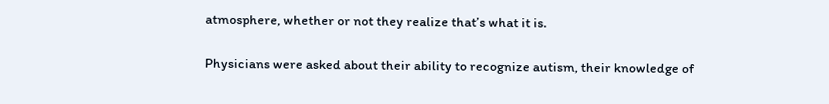atmosphere, whether or not they realize that’s what it is.

Physicians were asked about their ability to recognize autism, their knowledge of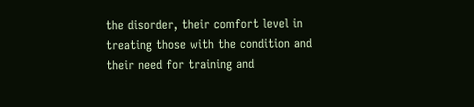the disorder, their comfort level in treating those with the condition and their need for training and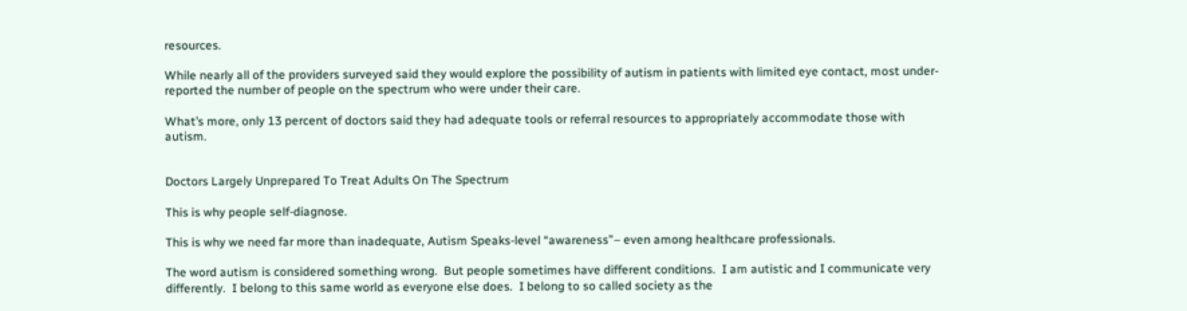resources.

While nearly all of the providers surveyed said they would explore the possibility of autism in patients with limited eye contact, most under-reported the number of people on the spectrum who were under their care.

What’s more, only 13 percent of doctors said they had adequate tools or referral resources to appropriately accommodate those with autism.


Doctors Largely Unprepared To Treat Adults On The Spectrum

This is why people self-diagnose.

This is why we need far more than inadequate, Autism Speaks-level “awareness”– even among healthcare professionals.

The word autism is considered something wrong.  But people sometimes have different conditions.  I am autistic and I communicate very differently.  I belong to this same world as everyone else does.  I belong to so called society as the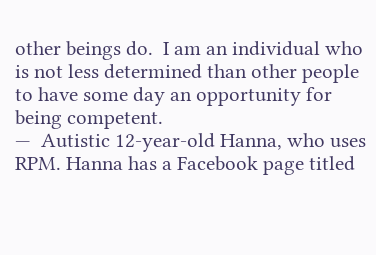other beings do.  I am an individual who is not less determined than other people to have some day an opportunity for being competent.
—  Autistic 12-year-old Hanna, who uses RPM. Hanna has a Facebook page titled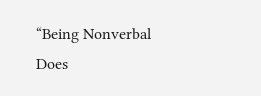“Being Nonverbal Does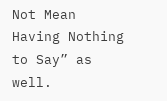Not Mean Having Nothing to Say” as well.